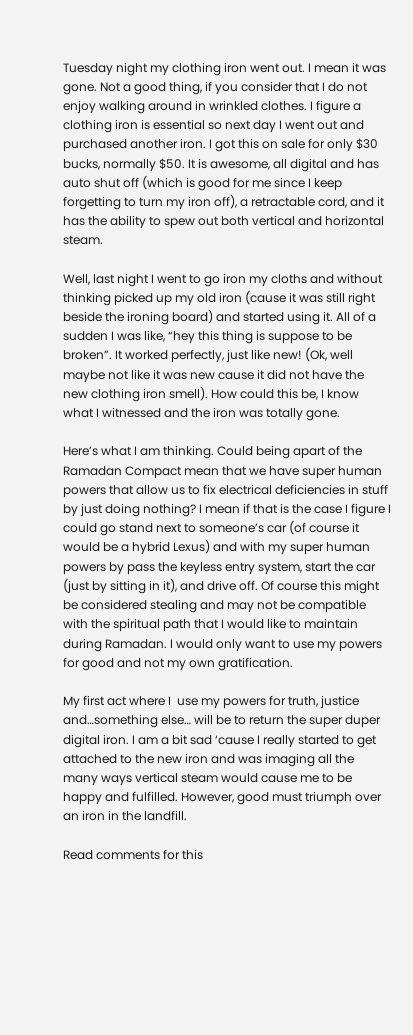Tuesday night my clothing iron went out. I mean it was gone. Not a good thing, if you consider that I do not enjoy walking around in wrinkled clothes. I figure a clothing iron is essential so next day I went out and purchased another iron. I got this on sale for only $30 bucks, normally $50. It is awesome, all digital and has auto shut off (which is good for me since I keep forgetting to turn my iron off), a retractable cord, and it has the ability to spew out both vertical and horizontal steam.

Well, last night I went to go iron my cloths and without thinking picked up my old iron (cause it was still right beside the ironing board) and started using it. All of a sudden I was like, “hey this thing is suppose to be broken”. It worked perfectly, just like new! (Ok, well maybe not like it was new cause it did not have the new clothing iron smell). How could this be, I know what I witnessed and the iron was totally gone.

Here’s what I am thinking. Could being apart of the Ramadan Compact mean that we have super human powers that allow us to fix electrical deficiencies in stuff by just doing nothing? I mean if that is the case I figure I could go stand next to someone’s car (of course it would be a hybrid Lexus) and with my super human powers by pass the keyless entry system, start the car (just by sitting in it), and drive off. Of course this might be considered stealing and may not be compatible with the spiritual path that I would like to maintain during Ramadan. I would only want to use my powers for good and not my own gratification.

My first act where I  use my powers for truth, justice and…something else… will be to return the super duper digital iron. I am a bit sad ‘cause I really started to get attached to the new iron and was imaging all the many ways vertical steam would cause me to be happy and fulfilled. However, good must triumph over an iron in the landfill.

Read comments for this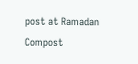post at Ramadan Compost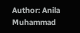Author: Anila Muhammad